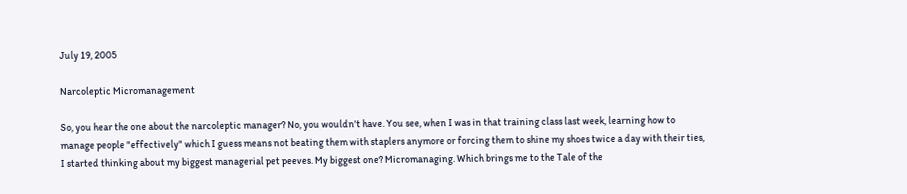July 19, 2005

Narcoleptic Micromanagement

So, you hear the one about the narcoleptic manager? No, you wouldn't have. You see, when I was in that training class last week, learning how to manage people "effectively" which I guess means not beating them with staplers anymore or forcing them to shine my shoes twice a day with their ties, I started thinking about my biggest managerial pet peeves. My biggest one? Micromanaging. Which brings me to the Tale of the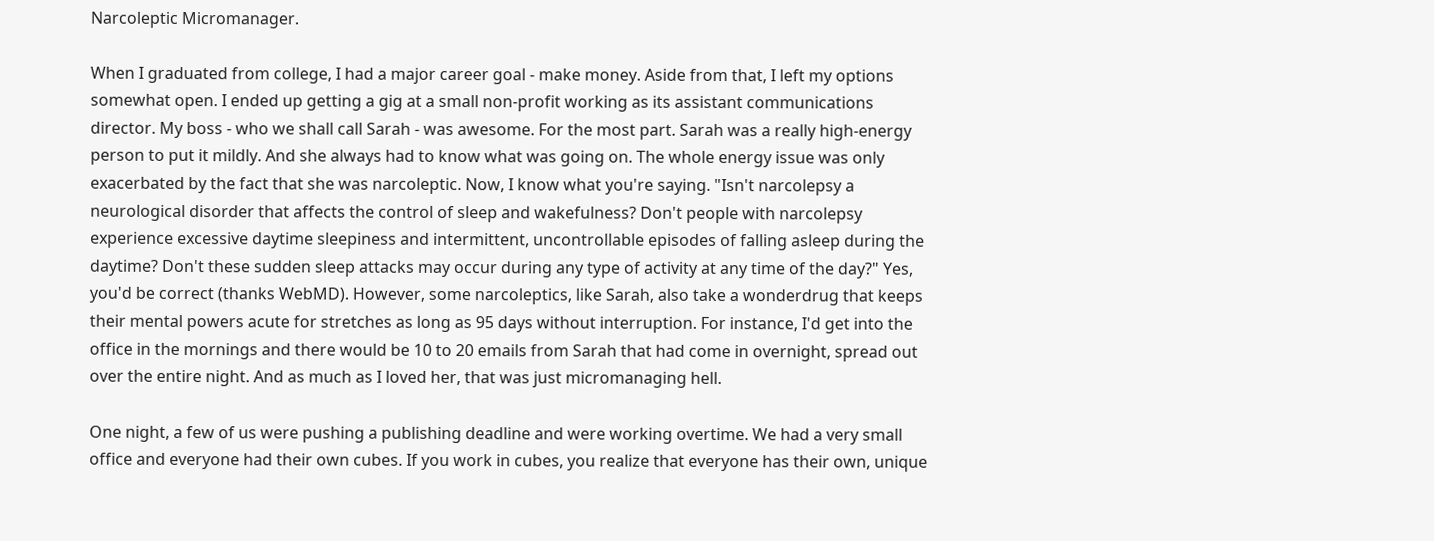Narcoleptic Micromanager.

When I graduated from college, I had a major career goal - make money. Aside from that, I left my options somewhat open. I ended up getting a gig at a small non-profit working as its assistant communications director. My boss - who we shall call Sarah - was awesome. For the most part. Sarah was a really high-energy person to put it mildly. And she always had to know what was going on. The whole energy issue was only exacerbated by the fact that she was narcoleptic. Now, I know what you're saying. "Isn't narcolepsy a neurological disorder that affects the control of sleep and wakefulness? Don't people with narcolepsy experience excessive daytime sleepiness and intermittent, uncontrollable episodes of falling asleep during the daytime? Don't these sudden sleep attacks may occur during any type of activity at any time of the day?" Yes, you'd be correct (thanks WebMD). However, some narcoleptics, like Sarah, also take a wonderdrug that keeps their mental powers acute for stretches as long as 95 days without interruption. For instance, I'd get into the office in the mornings and there would be 10 to 20 emails from Sarah that had come in overnight, spread out over the entire night. And as much as I loved her, that was just micromanaging hell.

One night, a few of us were pushing a publishing deadline and were working overtime. We had a very small office and everyone had their own cubes. If you work in cubes, you realize that everyone has their own, unique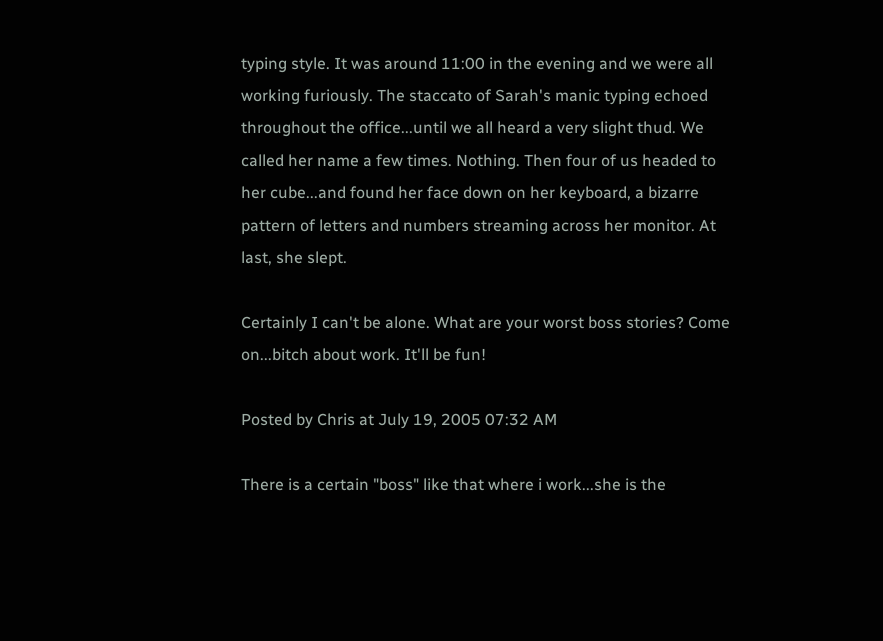typing style. It was around 11:00 in the evening and we were all working furiously. The staccato of Sarah's manic typing echoed throughout the office...until we all heard a very slight thud. We called her name a few times. Nothing. Then four of us headed to her cube...and found her face down on her keyboard, a bizarre pattern of letters and numbers streaming across her monitor. At last, she slept.

Certainly I can't be alone. What are your worst boss stories? Come on...bitch about work. It'll be fun!

Posted by Chris at July 19, 2005 07:32 AM

There is a certain "boss" like that where i work...she is the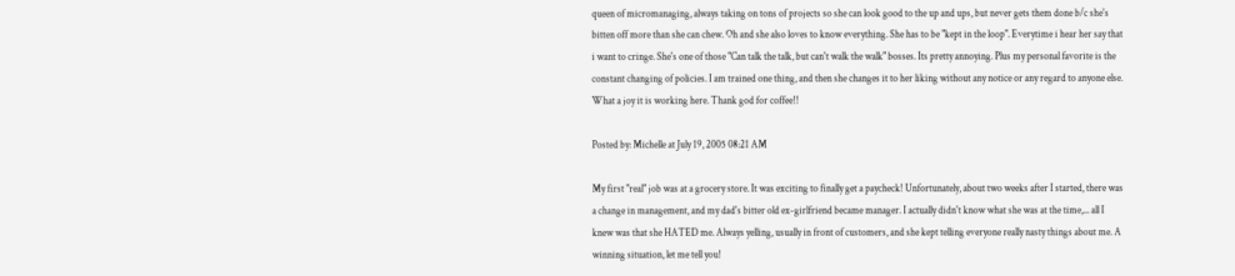queen of micromanaging, always taking on tons of projects so she can look good to the up and ups, but never gets them done b/c she's bitten off more than she can chew. Oh and she also loves to know everything. She has to be "kept in the loop". Everytime i hear her say that i want to cringe. She's one of those "Can talk the talk, but can't walk the walk" bosses. Its pretty annoying. Plus my personal favorite is the constant changing of policies. I am trained one thing, and then she changes it to her liking without any notice or any regard to anyone else. What a joy it is working here. Thank god for coffee!!

Posted by: Michelle at July 19, 2005 08:21 AM

My first "real" job was at a grocery store. It was exciting to finally get a paycheck! Unfortunately, about two weeks after I started, there was a change in management, and my dad's bitter old ex-girlfriend became manager. I actually didn't know what she was at the time,... all I knew was that she HATED me. Always yelling, usually in front of customers, and she kept telling everyone really nasty things about me. A winning situation, let me tell you!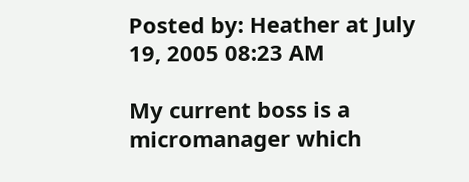Posted by: Heather at July 19, 2005 08:23 AM

My current boss is a micromanager which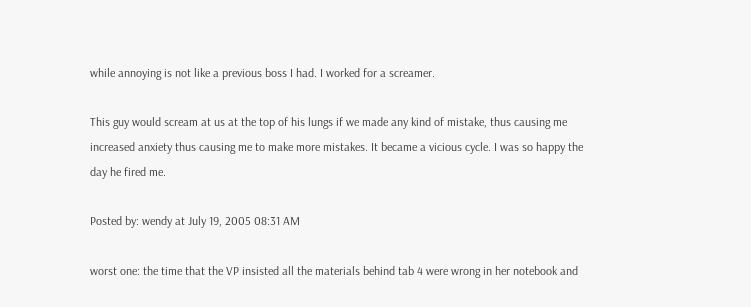while annoying is not like a previous boss I had. I worked for a screamer.

This guy would scream at us at the top of his lungs if we made any kind of mistake, thus causing me increased anxiety thus causing me to make more mistakes. It became a vicious cycle. I was so happy the day he fired me.

Posted by: wendy at July 19, 2005 08:31 AM

worst one: the time that the VP insisted all the materials behind tab 4 were wrong in her notebook and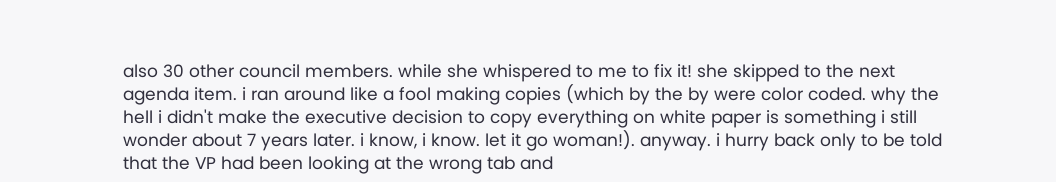also 30 other council members. while she whispered to me to fix it! she skipped to the next agenda item. i ran around like a fool making copies (which by the by were color coded. why the hell i didn't make the executive decision to copy everything on white paper is something i still wonder about 7 years later. i know, i know. let it go woman!). anyway. i hurry back only to be told that the VP had been looking at the wrong tab and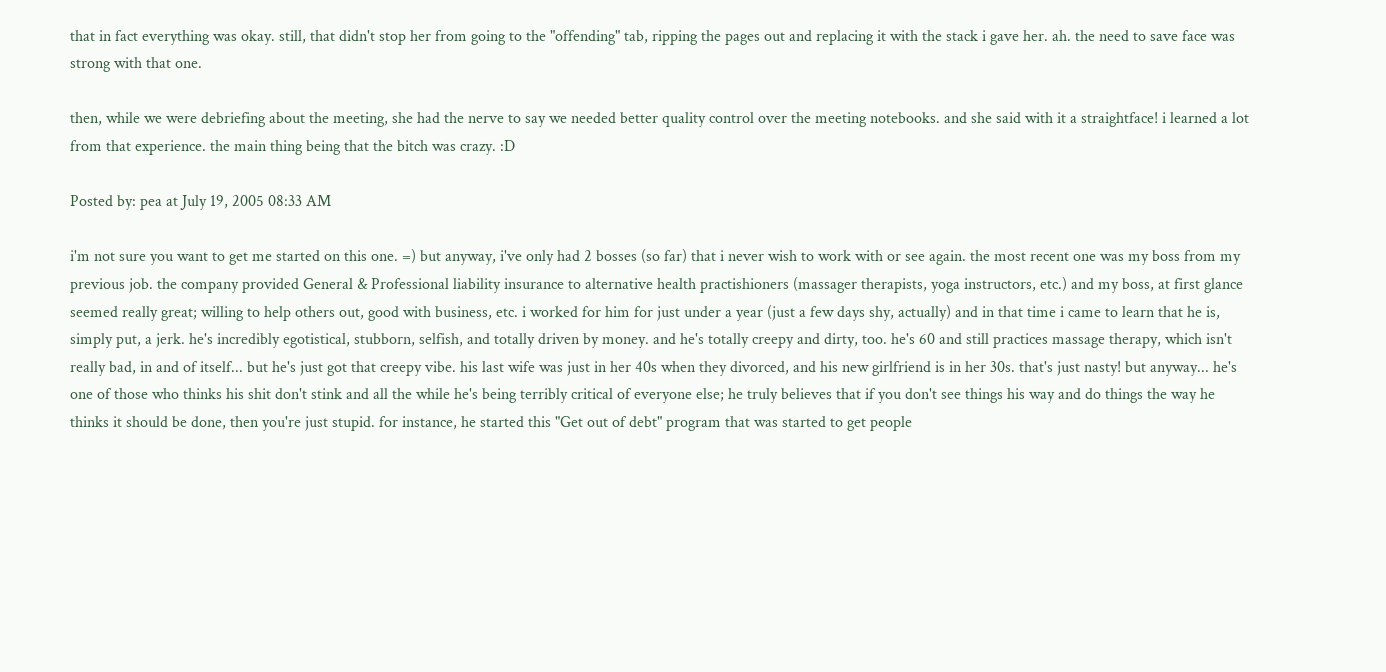that in fact everything was okay. still, that didn't stop her from going to the "offending" tab, ripping the pages out and replacing it with the stack i gave her. ah. the need to save face was strong with that one.

then, while we were debriefing about the meeting, she had the nerve to say we needed better quality control over the meeting notebooks. and she said with it a straightface! i learned a lot from that experience. the main thing being that the bitch was crazy. :D

Posted by: pea at July 19, 2005 08:33 AM

i'm not sure you want to get me started on this one. =) but anyway, i've only had 2 bosses (so far) that i never wish to work with or see again. the most recent one was my boss from my previous job. the company provided General & Professional liability insurance to alternative health practishioners (massager therapists, yoga instructors, etc.) and my boss, at first glance seemed really great; willing to help others out, good with business, etc. i worked for him for just under a year (just a few days shy, actually) and in that time i came to learn that he is, simply put, a jerk. he's incredibly egotistical, stubborn, selfish, and totally driven by money. and he's totally creepy and dirty, too. he's 60 and still practices massage therapy, which isn't really bad, in and of itself... but he's just got that creepy vibe. his last wife was just in her 40s when they divorced, and his new girlfriend is in her 30s. that's just nasty! but anyway... he's one of those who thinks his shit don't stink and all the while he's being terribly critical of everyone else; he truly believes that if you don't see things his way and do things the way he thinks it should be done, then you're just stupid. for instance, he started this "Get out of debt" program that was started to get people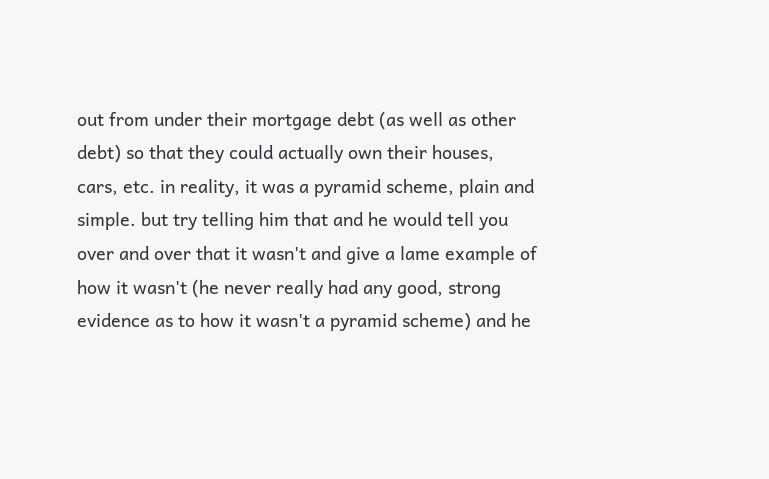out from under their mortgage debt (as well as other debt) so that they could actually own their houses, cars, etc. in reality, it was a pyramid scheme, plain and simple. but try telling him that and he would tell you over and over that it wasn't and give a lame example of how it wasn't (he never really had any good, strong evidence as to how it wasn't a pyramid scheme) and he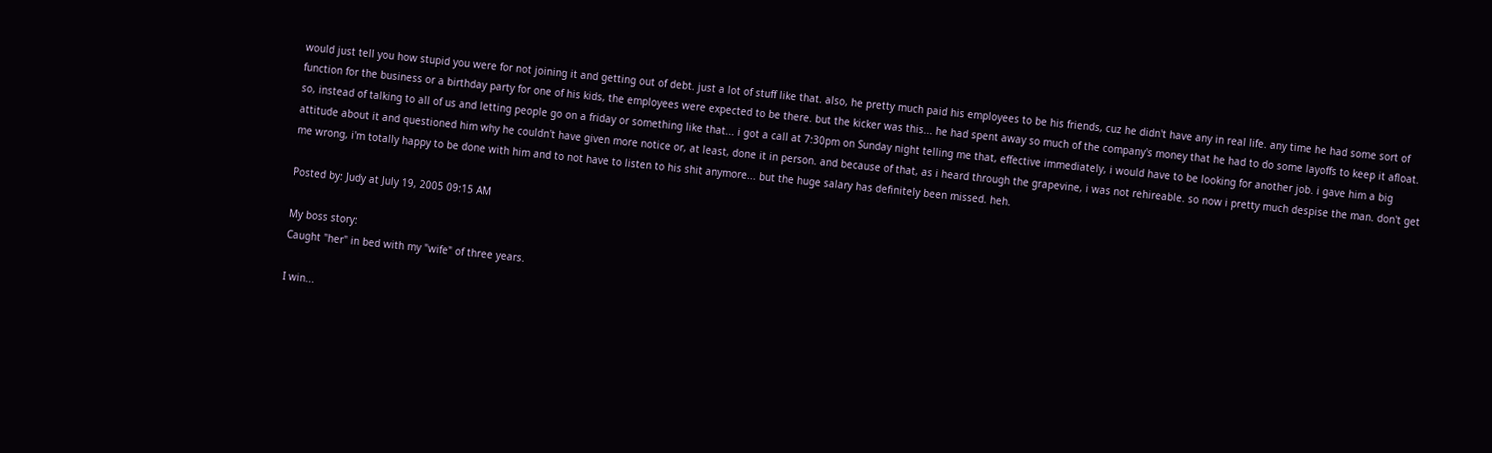would just tell you how stupid you were for not joining it and getting out of debt. just a lot of stuff like that. also, he pretty much paid his employees to be his friends, cuz he didn't have any in real life. any time he had some sort of function for the business or a birthday party for one of his kids, the employees were expected to be there. but the kicker was this... he had spent away so much of the company's money that he had to do some layoffs to keep it afloat. so, instead of talking to all of us and letting people go on a friday or something like that... i got a call at 7:30pm on Sunday night telling me that, effective immediately, i would have to be looking for another job. i gave him a big attitude about it and questioned him why he couldn't have given more notice or, at least, done it in person. and because of that, as i heard through the grapevine, i was not rehireable. so now i pretty much despise the man. don't get me wrong, i'm totally happy to be done with him and to not have to listen to his shit anymore... but the huge salary has definitely been missed. heh.

Posted by: Judy at July 19, 2005 09:15 AM

My boss story:
Caught "her" in bed with my "wife" of three years.

I win...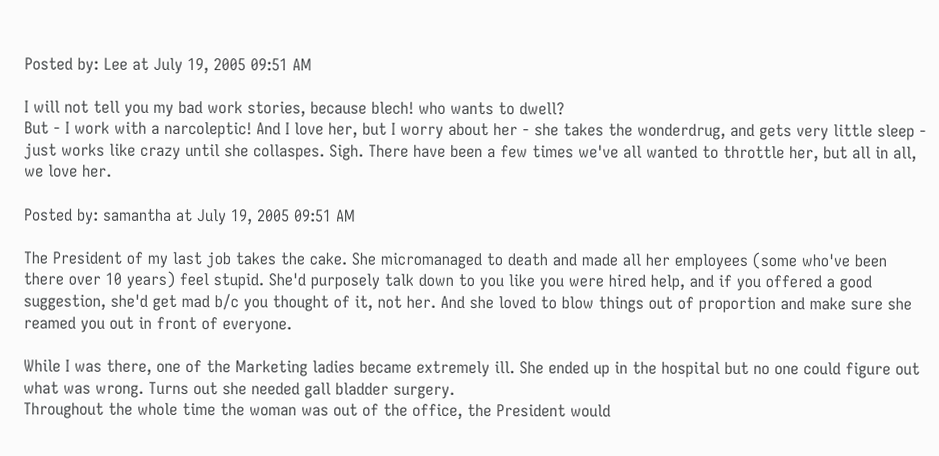Posted by: Lee at July 19, 2005 09:51 AM

I will not tell you my bad work stories, because blech! who wants to dwell?
But - I work with a narcoleptic! And I love her, but I worry about her - she takes the wonderdrug, and gets very little sleep - just works like crazy until she collaspes. Sigh. There have been a few times we've all wanted to throttle her, but all in all, we love her.

Posted by: samantha at July 19, 2005 09:51 AM

The President of my last job takes the cake. She micromanaged to death and made all her employees (some who've been there over 10 years) feel stupid. She'd purposely talk down to you like you were hired help, and if you offered a good suggestion, she'd get mad b/c you thought of it, not her. And she loved to blow things out of proportion and make sure she reamed you out in front of everyone.

While I was there, one of the Marketing ladies became extremely ill. She ended up in the hospital but no one could figure out what was wrong. Turns out she needed gall bladder surgery.
Throughout the whole time the woman was out of the office, the President would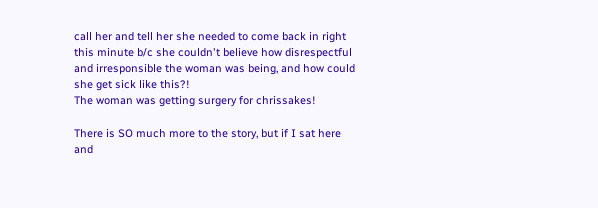call her and tell her she needed to come back in right this minute b/c she couldn't believe how disrespectful and irresponsible the woman was being, and how could she get sick like this?!
The woman was getting surgery for chrissakes!

There is SO much more to the story, but if I sat here and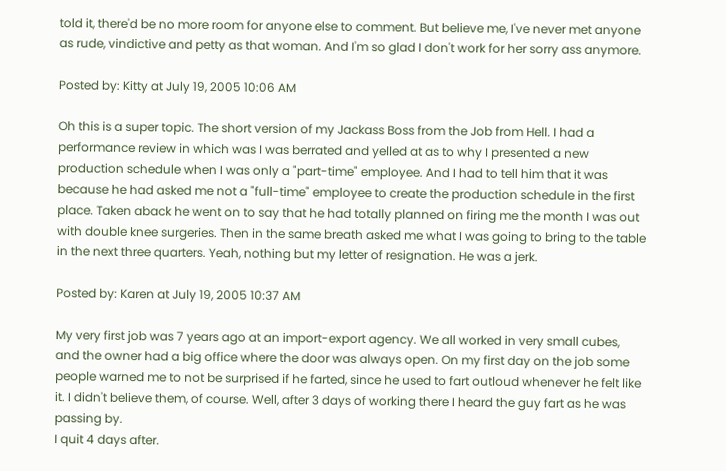told it, there'd be no more room for anyone else to comment. But believe me, I've never met anyone as rude, vindictive and petty as that woman. And I'm so glad I don't work for her sorry ass anymore.

Posted by: Kitty at July 19, 2005 10:06 AM

Oh this is a super topic. The short version of my Jackass Boss from the Job from Hell. I had a performance review in which was I was berrated and yelled at as to why I presented a new production schedule when I was only a "part-time" employee. And I had to tell him that it was because he had asked me not a "full-time" employee to create the production schedule in the first place. Taken aback he went on to say that he had totally planned on firing me the month I was out with double knee surgeries. Then in the same breath asked me what I was going to bring to the table in the next three quarters. Yeah, nothing but my letter of resignation. He was a jerk.

Posted by: Karen at July 19, 2005 10:37 AM

My very first job was 7 years ago at an import-export agency. We all worked in very small cubes, and the owner had a big office where the door was always open. On my first day on the job some people warned me to not be surprised if he farted, since he used to fart outloud whenever he felt like it. I didn't believe them, of course. Well, after 3 days of working there I heard the guy fart as he was passing by.
I quit 4 days after.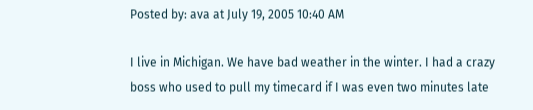Posted by: ava at July 19, 2005 10:40 AM

I live in Michigan. We have bad weather in the winter. I had a crazy boss who used to pull my timecard if I was even two minutes late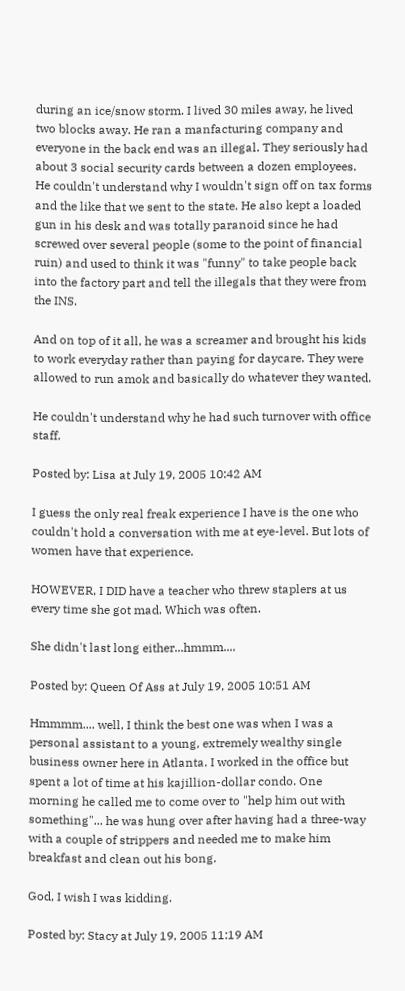during an ice/snow storm. I lived 30 miles away, he lived two blocks away. He ran a manfacturing company and everyone in the back end was an illegal. They seriously had about 3 social security cards between a dozen employees. He couldn't understand why I wouldn't sign off on tax forms and the like that we sent to the state. He also kept a loaded gun in his desk and was totally paranoid since he had screwed over several people (some to the point of financial ruin) and used to think it was "funny" to take people back into the factory part and tell the illegals that they were from the INS.

And on top of it all, he was a screamer and brought his kids to work everyday rather than paying for daycare. They were allowed to run amok and basically do whatever they wanted.

He couldn't understand why he had such turnover with office staff.

Posted by: Lisa at July 19, 2005 10:42 AM

I guess the only real freak experience I have is the one who couldn't hold a conversation with me at eye-level. But lots of women have that experience.

HOWEVER, I DID have a teacher who threw staplers at us every time she got mad. Which was often.

She didn't last long either...hmmm....

Posted by: Queen Of Ass at July 19, 2005 10:51 AM

Hmmmm.... well, I think the best one was when I was a personal assistant to a young, extremely wealthy single business owner here in Atlanta. I worked in the office but spent a lot of time at his kajillion-dollar condo. One morning he called me to come over to "help him out with something"... he was hung over after having had a three-way with a couple of strippers and needed me to make him breakfast and clean out his bong.

God, I wish I was kidding.

Posted by: Stacy at July 19, 2005 11:19 AM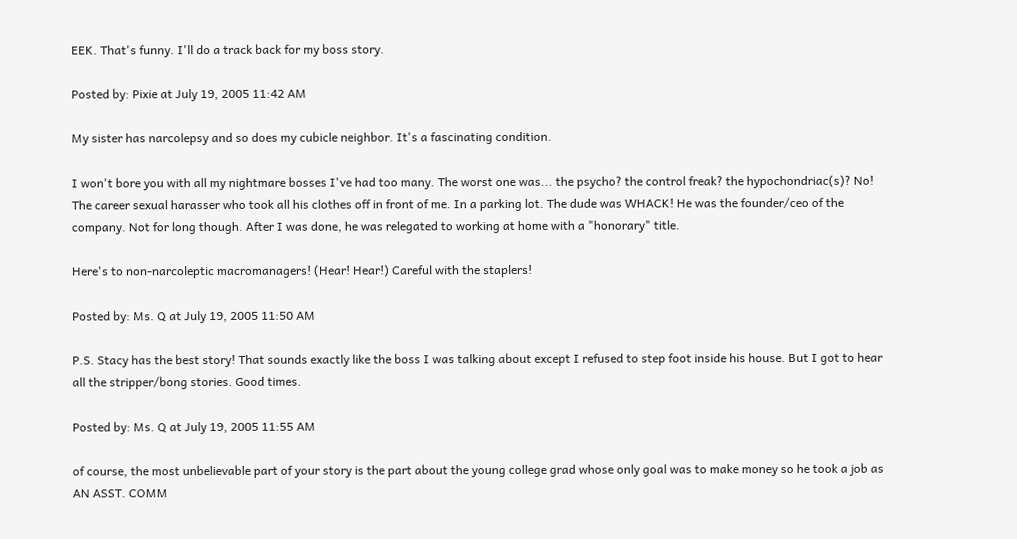EEK. That's funny. I'll do a track back for my boss story.

Posted by: Pixie at July 19, 2005 11:42 AM

My sister has narcolepsy and so does my cubicle neighbor. It's a fascinating condition.

I won't bore you with all my nightmare bosses I've had too many. The worst one was... the psycho? the control freak? the hypochondriac(s)? No! The career sexual harasser who took all his clothes off in front of me. In a parking lot. The dude was WHACK! He was the founder/ceo of the company. Not for long though. After I was done, he was relegated to working at home with a "honorary" title.

Here's to non-narcoleptic macromanagers! (Hear! Hear!) Careful with the staplers!

Posted by: Ms. Q at July 19, 2005 11:50 AM

P.S. Stacy has the best story! That sounds exactly like the boss I was talking about except I refused to step foot inside his house. But I got to hear all the stripper/bong stories. Good times.

Posted by: Ms. Q at July 19, 2005 11:55 AM

of course, the most unbelievable part of your story is the part about the young college grad whose only goal was to make money so he took a job as AN ASST. COMM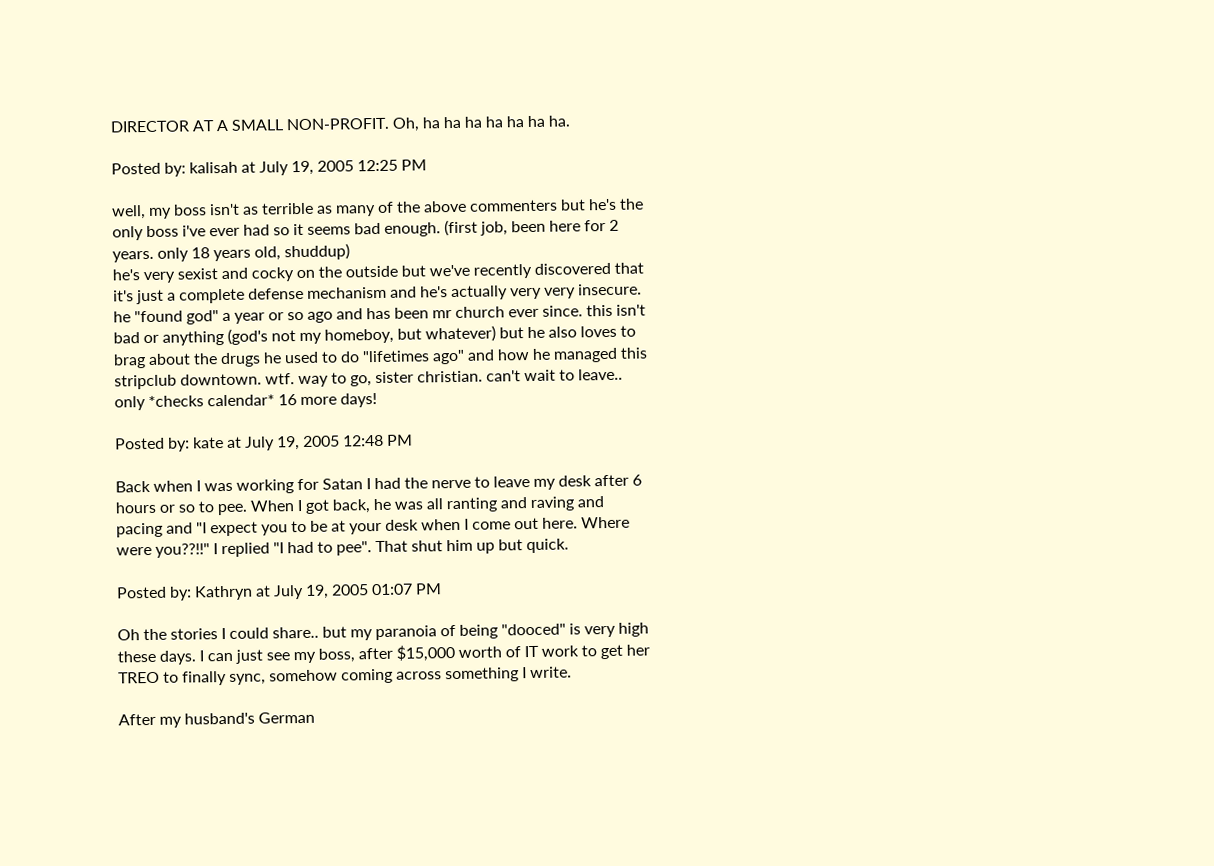DIRECTOR AT A SMALL NON-PROFIT. Oh, ha ha ha ha ha ha ha.

Posted by: kalisah at July 19, 2005 12:25 PM

well, my boss isn't as terrible as many of the above commenters but he's the only boss i've ever had so it seems bad enough. (first job, been here for 2 years. only 18 years old, shuddup)
he's very sexist and cocky on the outside but we've recently discovered that it's just a complete defense mechanism and he's actually very very insecure. he "found god" a year or so ago and has been mr church ever since. this isn't bad or anything (god's not my homeboy, but whatever) but he also loves to brag about the drugs he used to do "lifetimes ago" and how he managed this stripclub downtown. wtf. way to go, sister christian. can't wait to leave.. only *checks calendar* 16 more days!

Posted by: kate at July 19, 2005 12:48 PM

Back when I was working for Satan I had the nerve to leave my desk after 6 hours or so to pee. When I got back, he was all ranting and raving and pacing and "I expect you to be at your desk when I come out here. Where were you??!!" I replied "I had to pee". That shut him up but quick.

Posted by: Kathryn at July 19, 2005 01:07 PM

Oh the stories I could share.. but my paranoia of being "dooced" is very high these days. I can just see my boss, after $15,000 worth of IT work to get her TREO to finally sync, somehow coming across something I write.

After my husband's German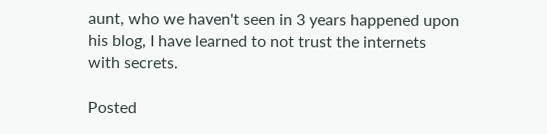aunt, who we haven't seen in 3 years happened upon his blog, I have learned to not trust the internets with secrets.

Posted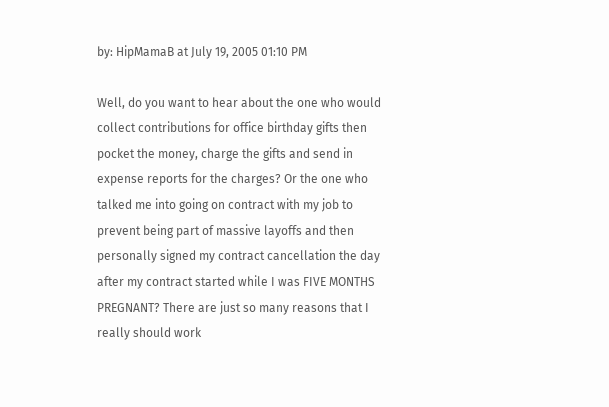by: HipMamaB at July 19, 2005 01:10 PM

Well, do you want to hear about the one who would collect contributions for office birthday gifts then pocket the money, charge the gifts and send in expense reports for the charges? Or the one who talked me into going on contract with my job to prevent being part of massive layoffs and then personally signed my contract cancellation the day after my contract started while I was FIVE MONTHS PREGNANT? There are just so many reasons that I really should work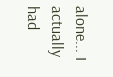alone... I actually had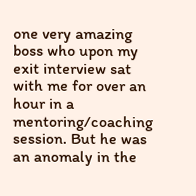one very amazing boss who upon my exit interview sat with me for over an hour in a mentoring/coaching session. But he was an anomaly in the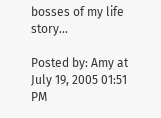bosses of my life story...

Posted by: Amy at July 19, 2005 01:51 PM